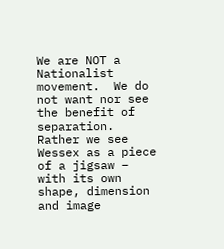We are NOT a Nationalist movement.  We do not want nor see the benefit of separation.  Rather we see Wessex as a piece of a jigsaw – with its own shape, dimension and image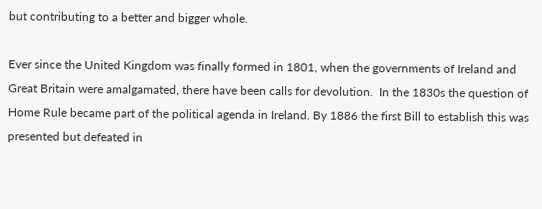but contributing to a better and bigger whole.

Ever since the United Kingdom was finally formed in 1801, when the governments of Ireland and Great Britain were amalgamated, there have been calls for devolution.  In the 1830s the question of Home Rule became part of the political agenda in Ireland. By 1886 the first Bill to establish this was presented but defeated in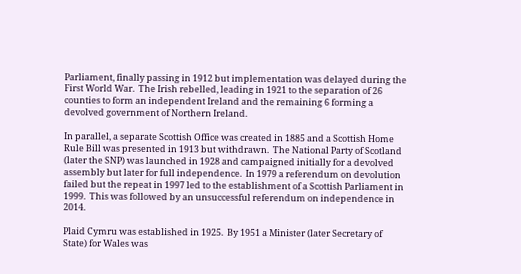Parliament, finally passing in 1912 but implementation was delayed during the First World War.  The Irish rebelled, leading in 1921 to the separation of 26 counties to form an independent Ireland and the remaining 6 forming a devolved government of Northern Ireland.

In parallel, a separate Scottish Office was created in 1885 and a Scottish Home Rule Bill was presented in 1913 but withdrawn.  The National Party of Scotland (later the SNP) was launched in 1928 and campaigned initially for a devolved assembly but later for full independence.  In 1979 a referendum on devolution failed but the repeat in 1997 led to the establishment of a Scottish Parliament in 1999.  This was followed by an unsuccessful referendum on independence in 2014.

Plaid Cymru was established in 1925.  By 1951 a Minister (later Secretary of State) for Wales was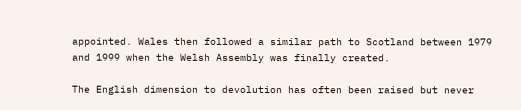appointed. Wales then followed a similar path to Scotland between 1979 and 1999 when the Welsh Assembly was finally created.

The English dimension to devolution has often been raised but never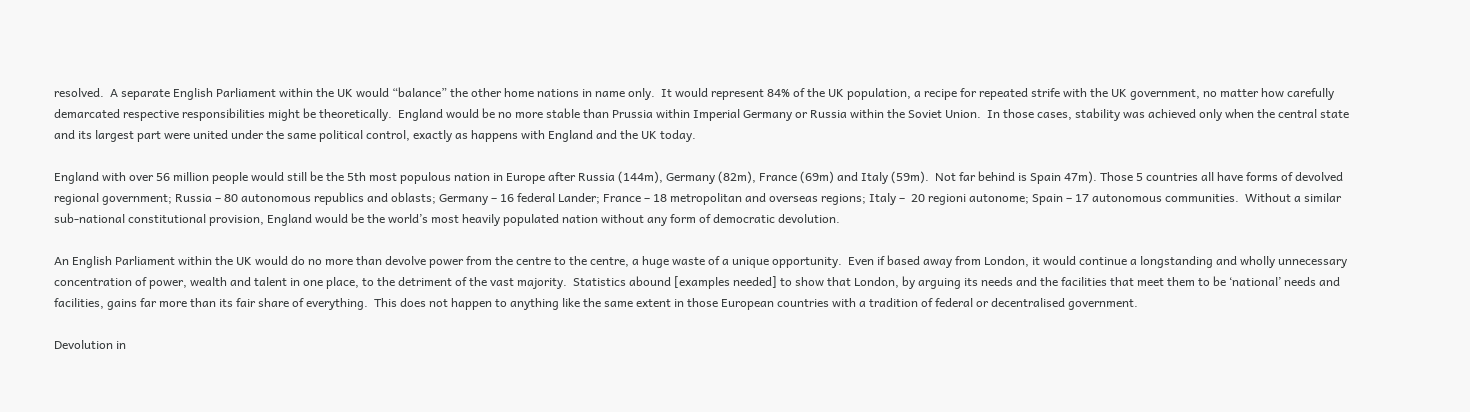resolved.  A separate English Parliament within the UK would “balance” the other home nations in name only.  It would represent 84% of the UK population, a recipe for repeated strife with the UK government, no matter how carefully demarcated respective responsibilities might be theoretically.  England would be no more stable than Prussia within Imperial Germany or Russia within the Soviet Union.  In those cases, stability was achieved only when the central state and its largest part were united under the same political control, exactly as happens with England and the UK today.

England with over 56 million people would still be the 5th most populous nation in Europe after Russia (144m), Germany (82m), France (69m) and Italy (59m).  Not far behind is Spain 47m). Those 5 countries all have forms of devolved regional government; Russia – 80 autonomous republics and oblasts; Germany – 16 federal Lander; France – 18 metropolitan and overseas regions; Italy –  20 regioni autonome; Spain – 17 autonomous communities.  Without a similar sub-national constitutional provision, England would be the world’s most heavily populated nation without any form of democratic devolution.

An English Parliament within the UK would do no more than devolve power from the centre to the centre, a huge waste of a unique opportunity.  Even if based away from London, it would continue a longstanding and wholly unnecessary concentration of power, wealth and talent in one place, to the detriment of the vast majority.  Statistics abound [examples needed] to show that London, by arguing its needs and the facilities that meet them to be ‘national’ needs and facilities, gains far more than its fair share of everything.  This does not happen to anything like the same extent in those European countries with a tradition of federal or decentralised government.

Devolution in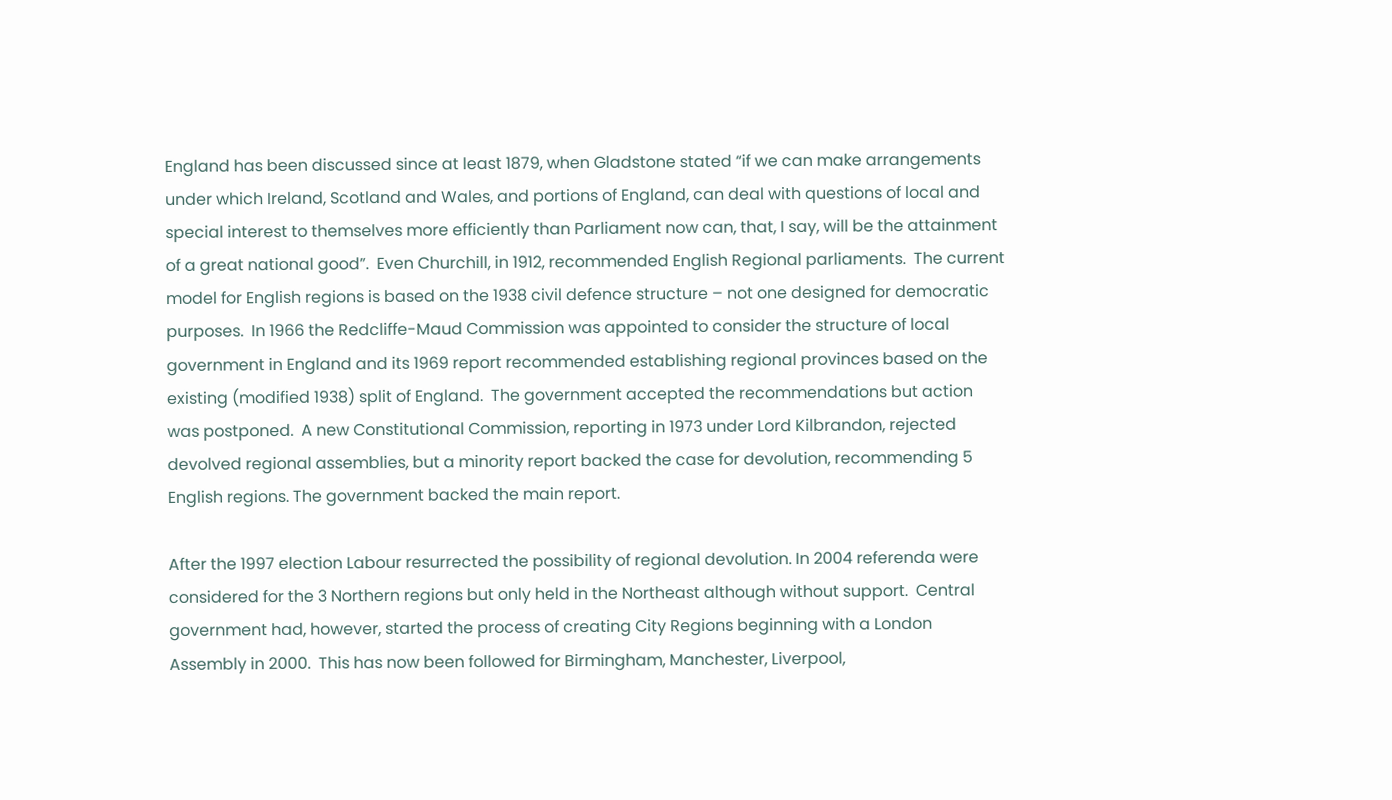England has been discussed since at least 1879, when Gladstone stated “if we can make arrangements under which Ireland, Scotland and Wales, and portions of England, can deal with questions of local and special interest to themselves more efficiently than Parliament now can, that, I say, will be the attainment of a great national good”.  Even Churchill, in 1912, recommended English Regional parliaments.  The current model for English regions is based on the 1938 civil defence structure – not one designed for democratic purposes.  In 1966 the Redcliffe-Maud Commission was appointed to consider the structure of local government in England and its 1969 report recommended establishing regional provinces based on the existing (modified 1938) split of England.  The government accepted the recommendations but action was postponed.  A new Constitutional Commission, reporting in 1973 under Lord Kilbrandon, rejected devolved regional assemblies, but a minority report backed the case for devolution, recommending 5 English regions. The government backed the main report.

After the 1997 election Labour resurrected the possibility of regional devolution. In 2004 referenda were considered for the 3 Northern regions but only held in the Northeast although without support.  Central government had, however, started the process of creating City Regions beginning with a London Assembly in 2000.  This has now been followed for Birmingham, Manchester, Liverpool,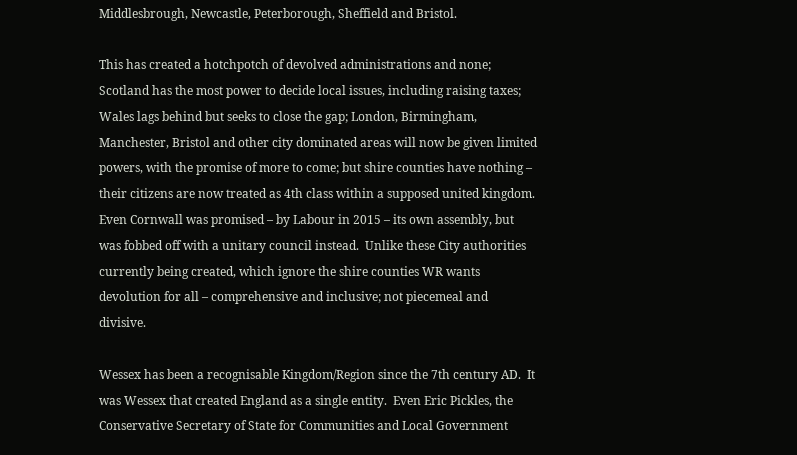Middlesbrough, Newcastle, Peterborough, Sheffield and Bristol.

This has created a hotchpotch of devolved administrations and none; Scotland has the most power to decide local issues, including raising taxes; Wales lags behind but seeks to close the gap; London, Birmingham, Manchester, Bristol and other city dominated areas will now be given limited powers, with the promise of more to come; but shire counties have nothing – their citizens are now treated as 4th class within a supposed united kingdom.  Even Cornwall was promised – by Labour in 2015 – its own assembly, but was fobbed off with a unitary council instead.  Unlike these City authorities currently being created, which ignore the shire counties WR wants devolution for all – comprehensive and inclusive; not piecemeal and divisive.

Wessex has been a recognisable Kingdom/Region since the 7th century AD.  It was Wessex that created England as a single entity.  Even Eric Pickles, the Conservative Secretary of State for Communities and Local Government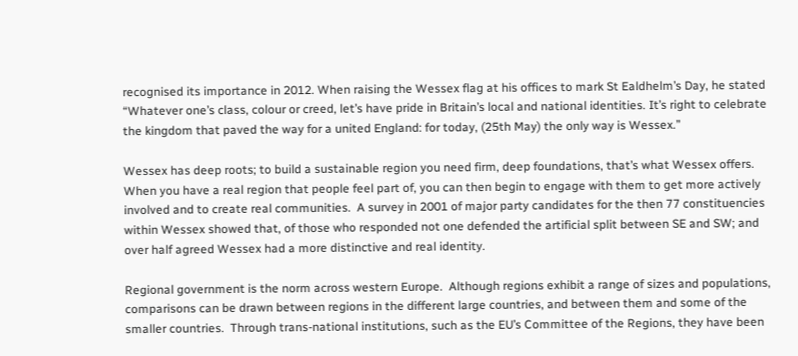recognised its importance in 2012. When raising the Wessex flag at his offices to mark St Ealdhelm’s Day, he stated “Whatever one’s class, colour or creed, let’s have pride in Britain’s local and national identities. It’s right to celebrate the kingdom that paved the way for a united England: for today, (25th May) the only way is Wessex.”

Wessex has deep roots; to build a sustainable region you need firm, deep foundations, that’s what Wessex offers.  When you have a real region that people feel part of, you can then begin to engage with them to get more actively involved and to create real communities.  A survey in 2001 of major party candidates for the then 77 constituencies within Wessex showed that, of those who responded not one defended the artificial split between SE and SW; and over half agreed Wessex had a more distinctive and real identity.

Regional government is the norm across western Europe.  Although regions exhibit a range of sizes and populations, comparisons can be drawn between regions in the different large countries, and between them and some of the smaller countries.  Through trans-national institutions, such as the EU’s Committee of the Regions, they have been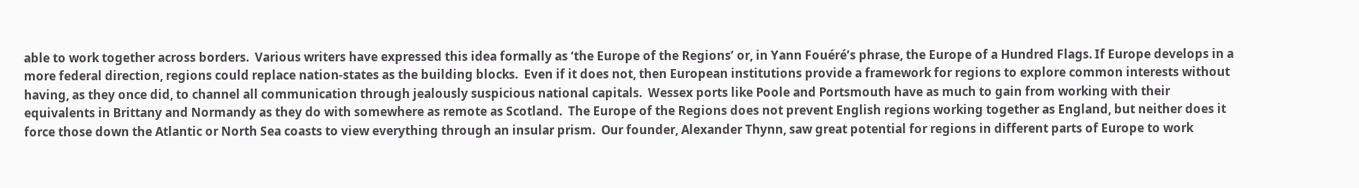able to work together across borders.  Various writers have expressed this idea formally as ‘the Europe of the Regions’ or, in Yann Fouéré’s phrase, the Europe of a Hundred Flags. If Europe develops in a more federal direction, regions could replace nation-states as the building blocks.  Even if it does not, then European institutions provide a framework for regions to explore common interests without having, as they once did, to channel all communication through jealously suspicious national capitals.  Wessex ports like Poole and Portsmouth have as much to gain from working with their equivalents in Brittany and Normandy as they do with somewhere as remote as Scotland.  The Europe of the Regions does not prevent English regions working together as England, but neither does it force those down the Atlantic or North Sea coasts to view everything through an insular prism.  Our founder, Alexander Thynn, saw great potential for regions in different parts of Europe to work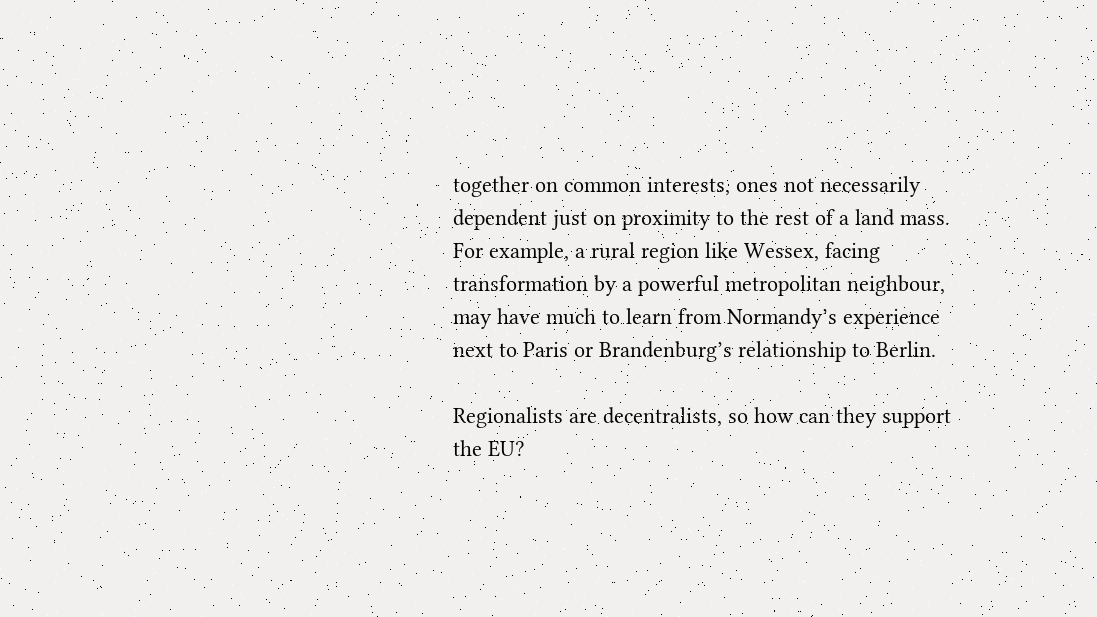together on common interests, ones not necessarily dependent just on proximity to the rest of a land mass.  For example, a rural region like Wessex, facing transformation by a powerful metropolitan neighbour, may have much to learn from Normandy’s experience next to Paris or Brandenburg’s relationship to Berlin.

Regionalists are decentralists, so how can they support the EU?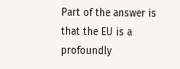Part of the answer is that the EU is a profoundly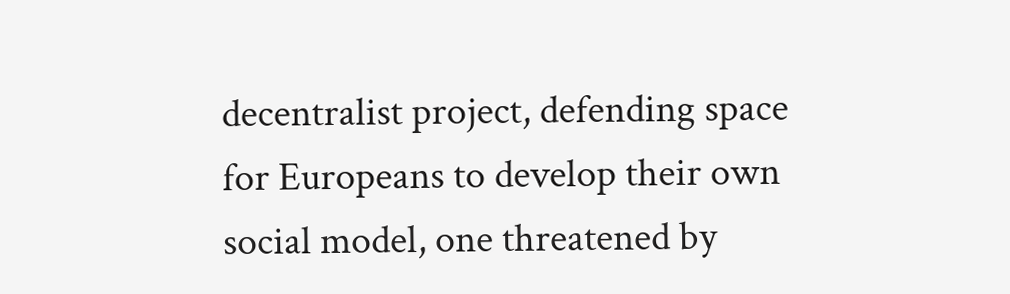decentralist project, defending space for Europeans to develop their own social model, one threatened by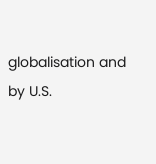globalisation and by U.S.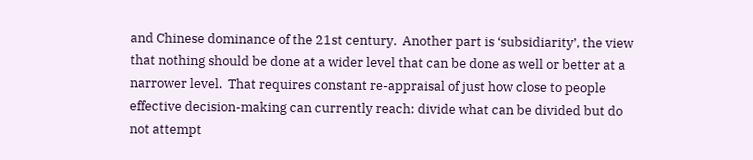and Chinese dominance of the 21st century.  Another part is ‘subsidiarity’, the view that nothing should be done at a wider level that can be done as well or better at a narrower level.  That requires constant re-appraisal of just how close to people effective decision-making can currently reach: divide what can be divided but do not attempt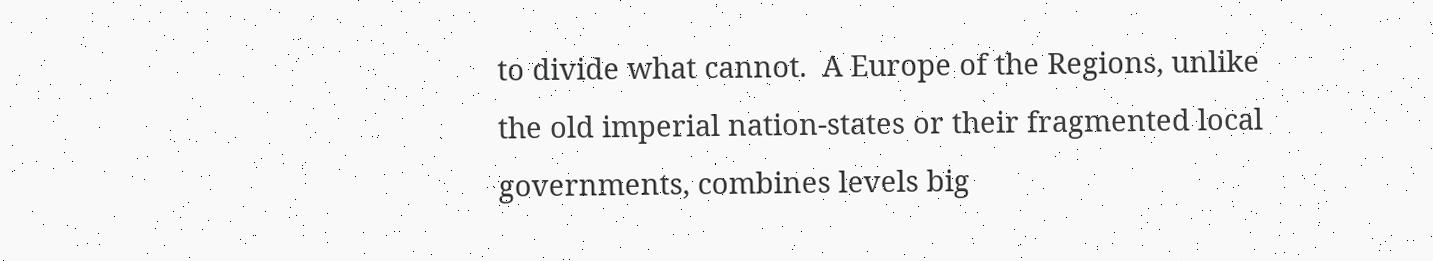to divide what cannot.  A Europe of the Regions, unlike the old imperial nation-states or their fragmented local governments, combines levels big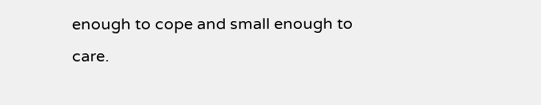enough to cope and small enough to care.